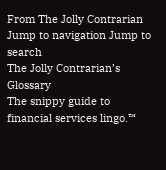From The Jolly Contrarian
Jump to navigation Jump to search
The Jolly Contrarian’s Glossary
The snippy guide to financial services lingo.™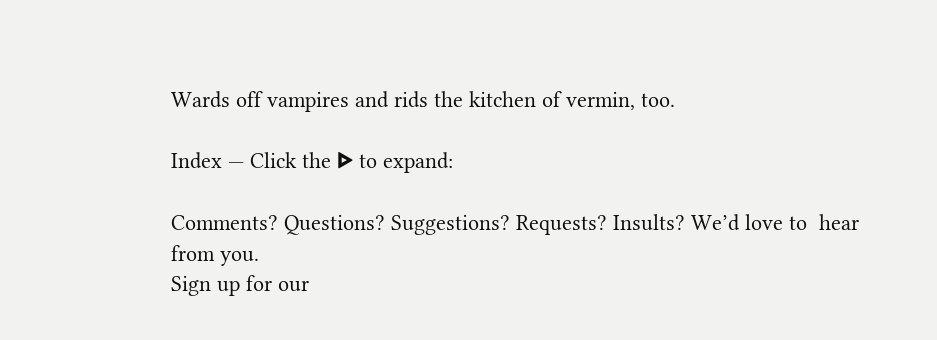Wards off vampires and rids the kitchen of vermin, too.

Index — Click the ᐅ to expand:

Comments? Questions? Suggestions? Requests? Insults? We’d love to  hear from you.
Sign up for our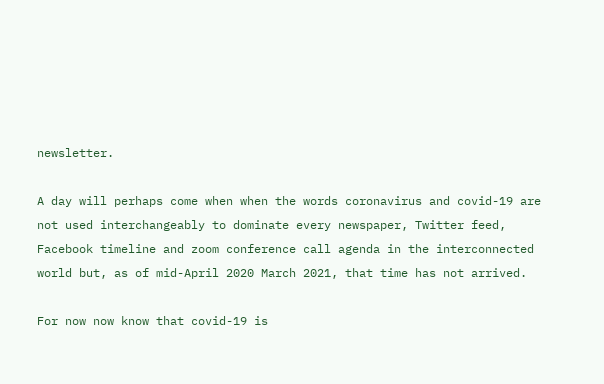newsletter.

A day will perhaps come when when the words coronavirus and covid-19 are not used interchangeably to dominate every newspaper, Twitter feed, Facebook timeline and zoom conference call agenda in the interconnected world but, as of mid-April 2020 March 2021, that time has not arrived.

For now now know that covid-19 is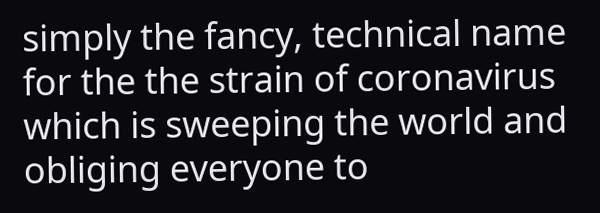simply the fancy, technical name for the the strain of coronavirus which is sweeping the world and obliging everyone to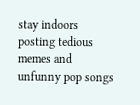stay indoors posting tedious memes and unfunny pop songs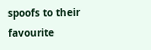spoofs to their favourite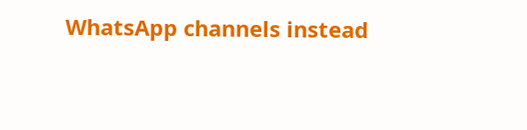WhatsApp channels instead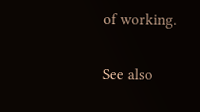of working.

See also